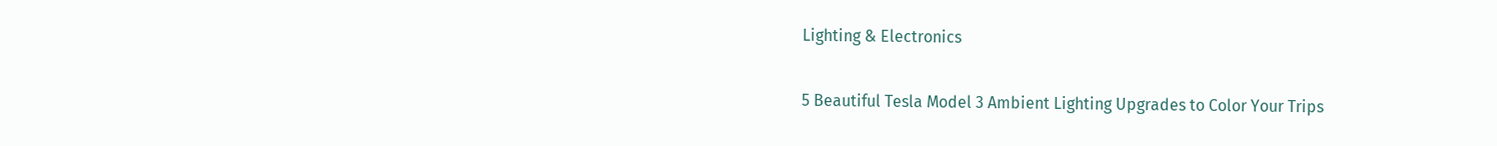Lighting & Electronics

5 Beautiful Tesla Model 3 Ambient Lighting Upgrades to Color Your Trips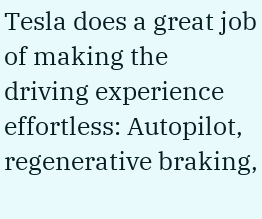Tesla does a great job of making the driving experience effortless: Autopilot, regenerative braking,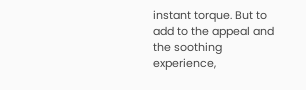instant torque. But to add to the appeal and the soothing experience,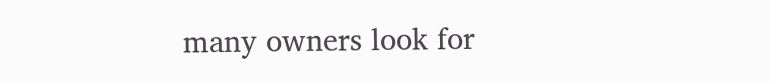many owners look for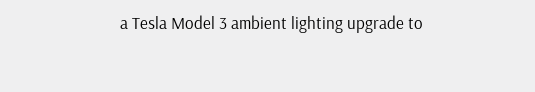a Tesla Model 3 ambient lighting upgrade to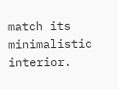match its minimalistic interior.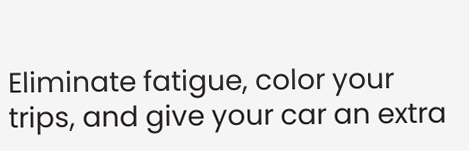Eliminate fatigue, color your trips, and give your car an extra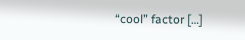“cool” factor […]